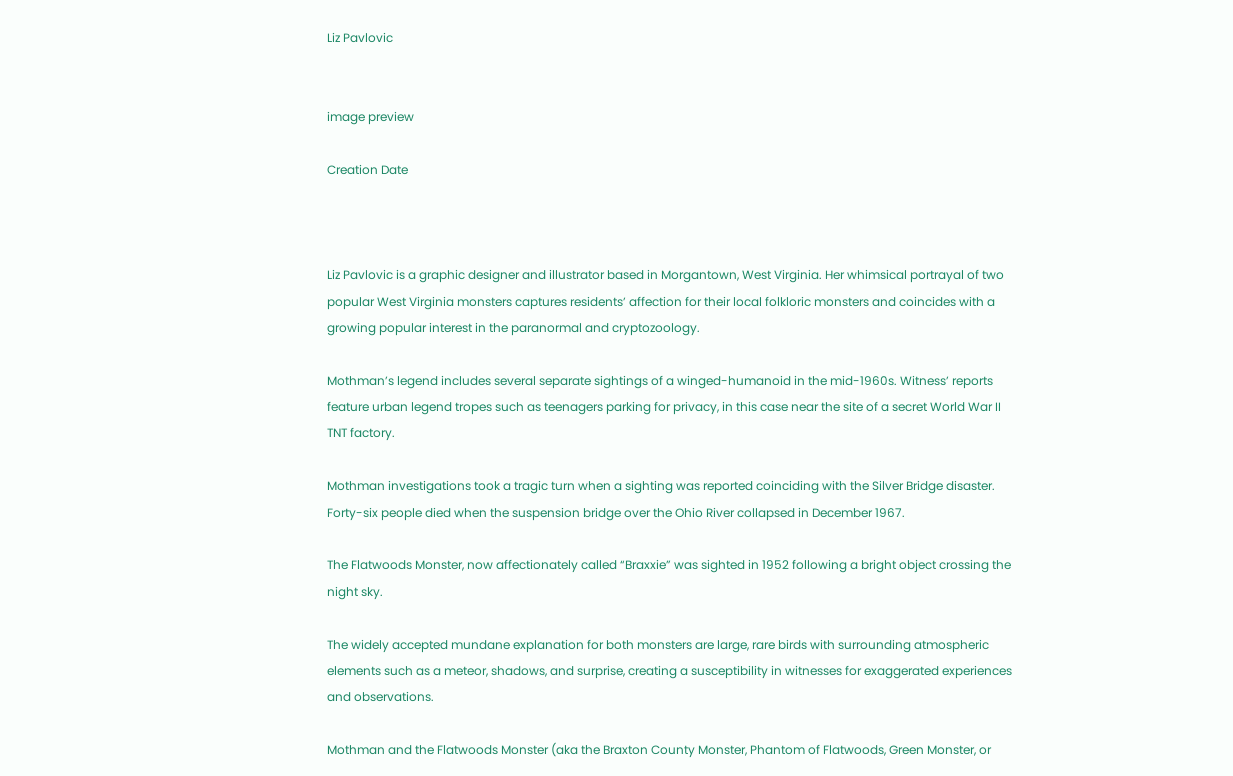Liz Pavlovic


image preview

Creation Date



Liz Pavlovic is a graphic designer and illustrator based in Morgantown, West Virginia. Her whimsical portrayal of two popular West Virginia monsters captures residents’ affection for their local folkloric monsters and coincides with a growing popular interest in the paranormal and cryptozoology.

Mothman’s legend includes several separate sightings of a winged-humanoid in the mid-1960s. Witness’ reports feature urban legend tropes such as teenagers parking for privacy, in this case near the site of a secret World War II TNT factory.

Mothman investigations took a tragic turn when a sighting was reported coinciding with the Silver Bridge disaster. Forty-six people died when the suspension bridge over the Ohio River collapsed in December 1967.

The Flatwoods Monster, now affectionately called “Braxxie” was sighted in 1952 following a bright object crossing the night sky.

The widely accepted mundane explanation for both monsters are large, rare birds with surrounding atmospheric elements such as a meteor, shadows, and surprise, creating a susceptibility in witnesses for exaggerated experiences and observations.

Mothman and the Flatwoods Monster (aka the Braxton County Monster, Phantom of Flatwoods, Green Monster, or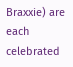Braxxie) are each celebrated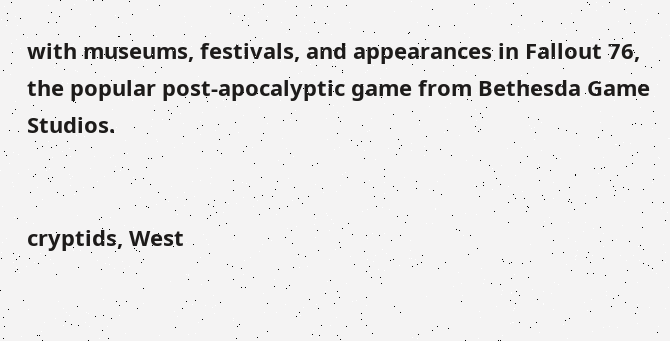with museums, festivals, and appearances in Fallout 76, the popular post-apocalyptic game from Bethesda Game Studios.


cryptids, West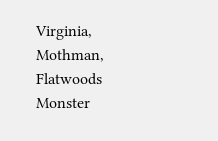Virginia, Mothman, Flatwoods Monster